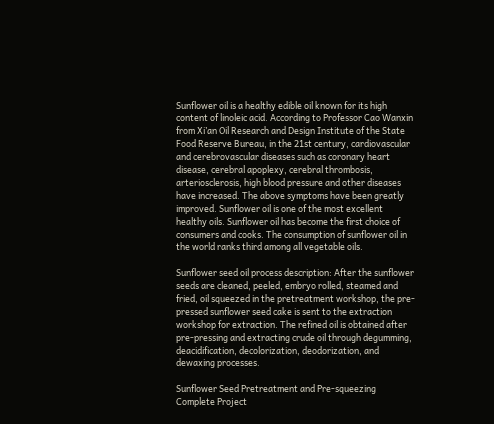Sunflower oil is a healthy edible oil known for its high content of linoleic acid. According to Professor Cao Wanxin from Xi’an Oil Research and Design Institute of the State Food Reserve Bureau, in the 21st century, cardiovascular and cerebrovascular diseases such as coronary heart disease, cerebral apoplexy, cerebral thrombosis, arteriosclerosis, high blood pressure and other diseases have increased. The above symptoms have been greatly improved. Sunflower oil is one of the most excellent healthy oils. Sunflower oil has become the first choice of consumers and cooks. The consumption of sunflower oil in the world ranks third among all vegetable oils.

Sunflower seed oil process description: After the sunflower seeds are cleaned, peeled, embryo rolled, steamed and fried, oil squeezed in the pretreatment workshop, the pre-pressed sunflower seed cake is sent to the extraction workshop for extraction. The refined oil is obtained after pre-pressing and extracting crude oil through degumming, deacidification, decolorization, deodorization, and dewaxing processes.

Sunflower Seed Pretreatment and Pre-squeezing Complete Project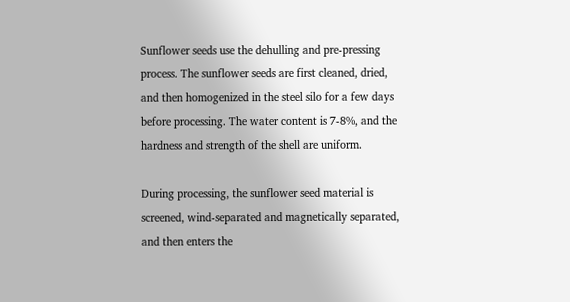Sunflower seeds use the dehulling and pre-pressing process. The sunflower seeds are first cleaned, dried, and then homogenized in the steel silo for a few days before processing. The water content is 7-8%, and the hardness and strength of the shell are uniform.

During processing, the sunflower seed material is screened, wind-separated and magnetically separated, and then enters the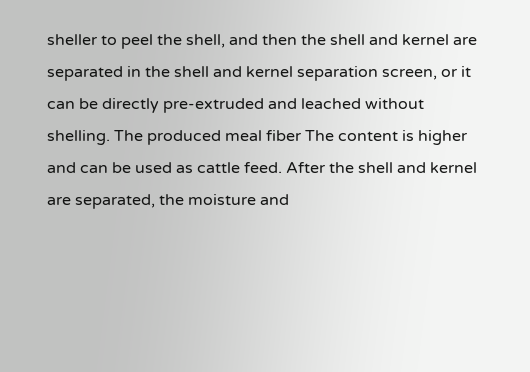sheller to peel the shell, and then the shell and kernel are separated in the shell and kernel separation screen, or it can be directly pre-extruded and leached without shelling. The produced meal fiber The content is higher and can be used as cattle feed. After the shell and kernel are separated, the moisture and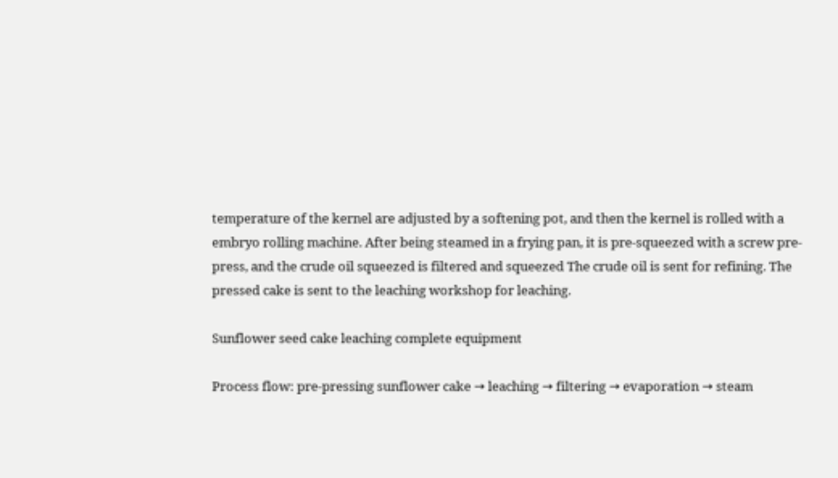temperature of the kernel are adjusted by a softening pot, and then the kernel is rolled with a embryo rolling machine. After being steamed in a frying pan, it is pre-squeezed with a screw pre-press, and the crude oil squeezed is filtered and squeezed The crude oil is sent for refining. The pressed cake is sent to the leaching workshop for leaching.

Sunflower seed cake leaching complete equipment

Process flow: pre-pressing sunflower cake → leaching → filtering → evaporation → steam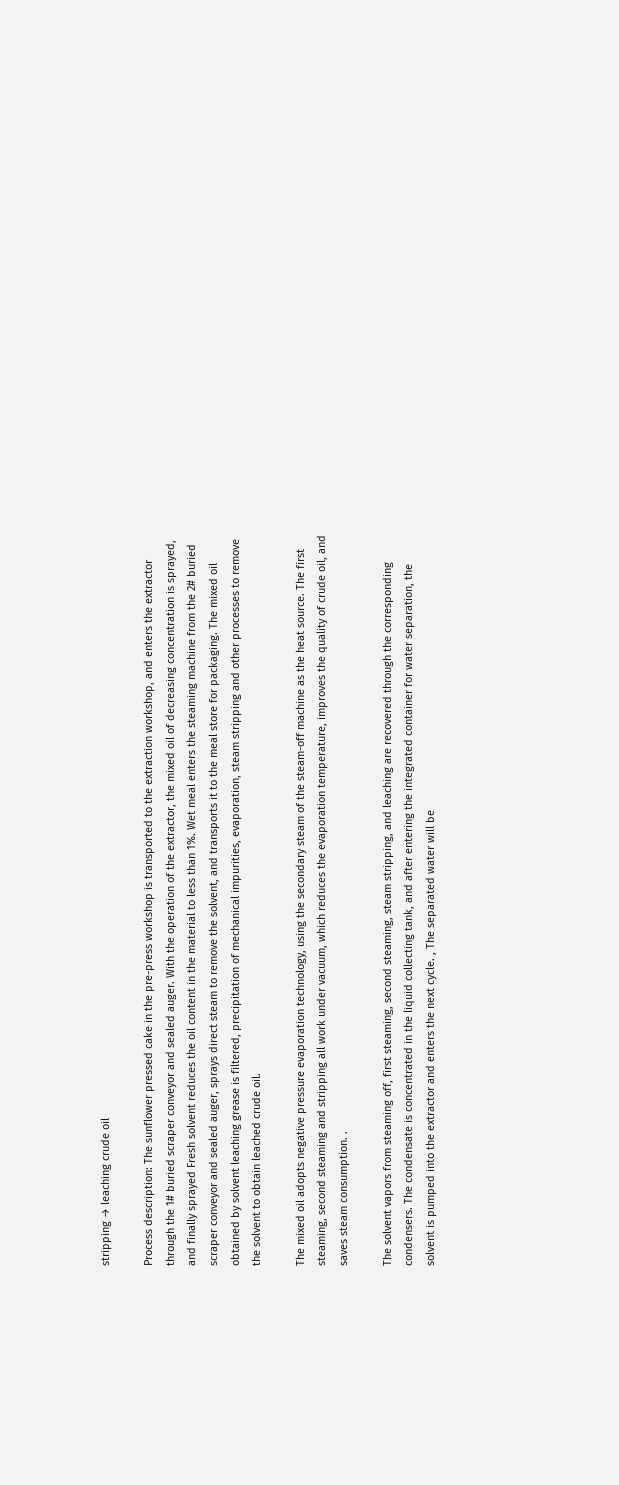stripping → leaching crude oil

Process description: The sunflower pressed cake in the pre-press workshop is transported to the extraction workshop, and enters the extractor through the 1# buried scraper conveyor and sealed auger. With the operation of the extractor, the mixed oil of decreasing concentration is sprayed, and finally sprayed Fresh solvent reduces the oil content in the material to less than 1%. Wet meal enters the steaming machine from the 2# buried scraper conveyor and sealed auger, sprays direct steam to remove the solvent, and transports it to the meal store for packaging. The mixed oil obtained by solvent leaching grease is filtered, precipitation of mechanical impurities, evaporation, steam stripping and other processes to remove the solvent to obtain leached crude oil.

The mixed oil adopts negative pressure evaporation technology, using the secondary steam of the steam-off machine as the heat source. The first steaming, second steaming and stripping all work under vacuum, which reduces the evaporation temperature, improves the quality of crude oil, and saves steam consumption. .

The solvent vapors from steaming off, first steaming, second steaming, steam stripping, and leaching are recovered through the corresponding condensers. The condensate is concentrated in the liquid collecting tank, and after entering the integrated container for water separation, the solvent is pumped into the extractor and enters the next cycle. , The separated water will be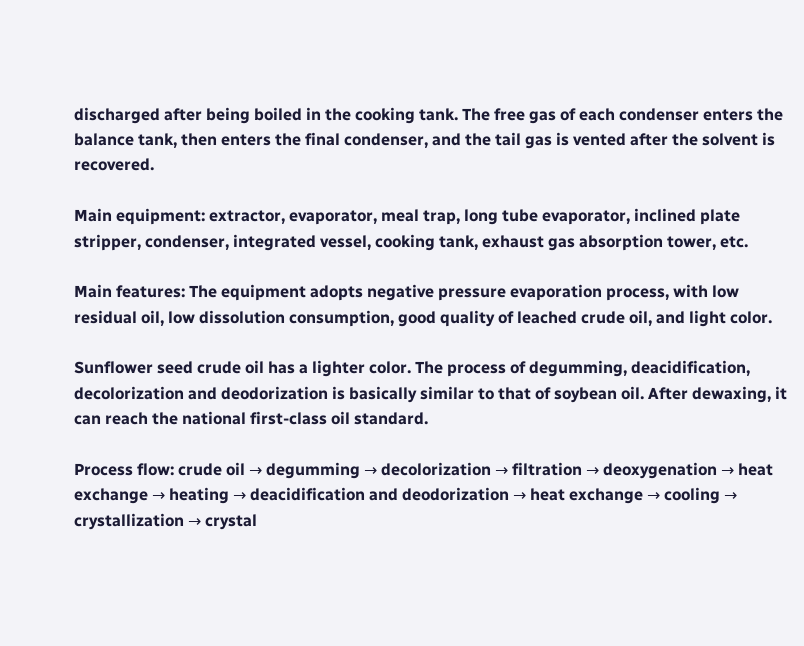discharged after being boiled in the cooking tank. The free gas of each condenser enters the balance tank, then enters the final condenser, and the tail gas is vented after the solvent is recovered.

Main equipment: extractor, evaporator, meal trap, long tube evaporator, inclined plate stripper, condenser, integrated vessel, cooking tank, exhaust gas absorption tower, etc.

Main features: The equipment adopts negative pressure evaporation process, with low residual oil, low dissolution consumption, good quality of leached crude oil, and light color.

Sunflower seed crude oil has a lighter color. The process of degumming, deacidification, decolorization and deodorization is basically similar to that of soybean oil. After dewaxing, it can reach the national first-class oil standard.

Process flow: crude oil → degumming → decolorization → filtration → deoxygenation → heat exchange → heating → deacidification and deodorization → heat exchange → cooling → crystallization → crystal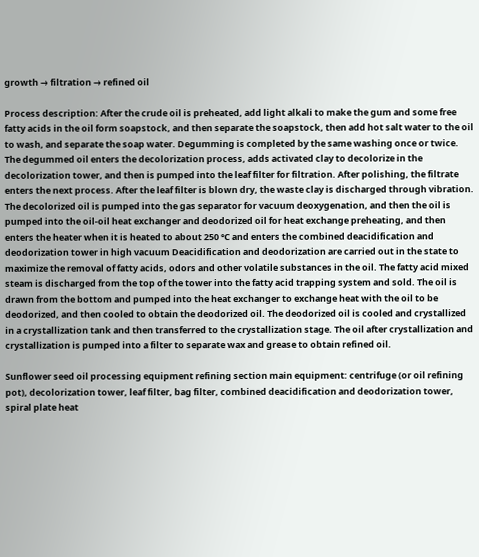growth → filtration → refined oil

Process description: After the crude oil is preheated, add light alkali to make the gum and some free fatty acids in the oil form soapstock, and then separate the soapstock, then add hot salt water to the oil to wash, and separate the soap water. Degumming is completed by the same washing once or twice. The degummed oil enters the decolorization process, adds activated clay to decolorize in the decolorization tower, and then is pumped into the leaf filter for filtration. After polishing, the filtrate enters the next process. After the leaf filter is blown dry, the waste clay is discharged through vibration. The decolorized oil is pumped into the gas separator for vacuum deoxygenation, and then the oil is pumped into the oil-oil heat exchanger and deodorized oil for heat exchange preheating, and then enters the heater when it is heated to about 250 ℃ and enters the combined deacidification and deodorization tower in high vacuum Deacidification and deodorization are carried out in the state to maximize the removal of fatty acids, odors and other volatile substances in the oil. The fatty acid mixed steam is discharged from the top of the tower into the fatty acid trapping system and sold. The oil is drawn from the bottom and pumped into the heat exchanger to exchange heat with the oil to be deodorized, and then cooled to obtain the deodorized oil. The deodorized oil is cooled and crystallized in a crystallization tank and then transferred to the crystallization stage. The oil after crystallization and crystallization is pumped into a filter to separate wax and grease to obtain refined oil.

Sunflower seed oil processing equipment refining section main equipment: centrifuge (or oil refining pot), decolorization tower, leaf filter, bag filter, combined deacidification and deodorization tower, spiral plate heat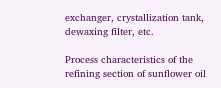exchanger, crystallization tank, dewaxing filter, etc.

Process characteristics of the refining section of sunflower oil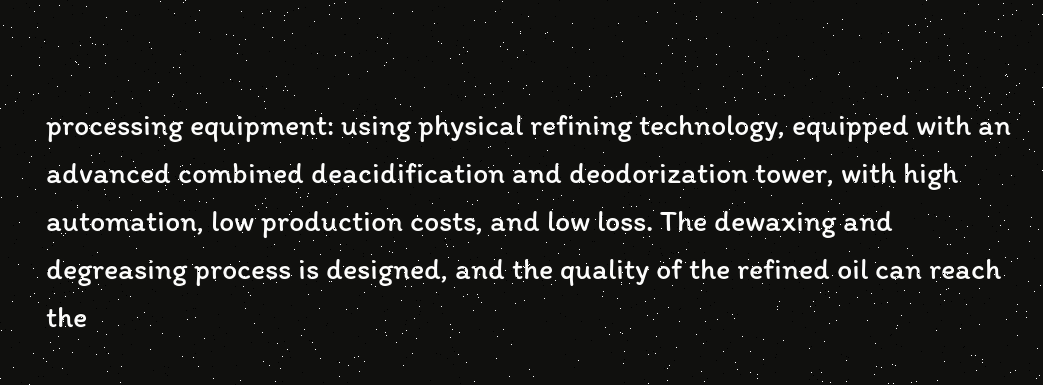processing equipment: using physical refining technology, equipped with an advanced combined deacidification and deodorization tower, with high automation, low production costs, and low loss. The dewaxing and degreasing process is designed, and the quality of the refined oil can reach the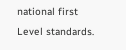national first Level standards.